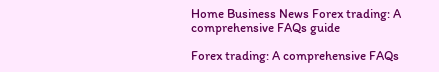Home Business News Forex trading: A comprehensive FAQs guide

Forex trading: A comprehensive FAQs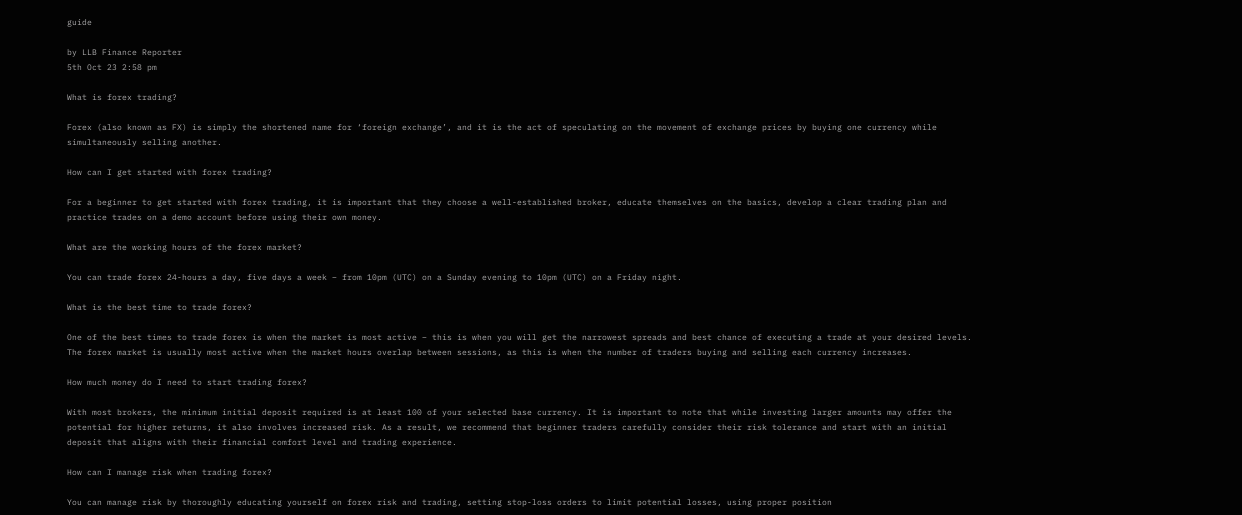guide

by LLB Finance Reporter
5th Oct 23 2:58 pm

What is forex trading?

Forex (also known as FX) is simply the shortened name for ‘foreign exchange’, and it is the act of speculating on the movement of exchange prices by buying one currency while simultaneously selling another.

How can I get started with forex trading?

For a beginner to get started with forex trading, it is important that they choose a well-established broker, educate themselves on the basics, develop a clear trading plan and practice trades on a demo account before using their own money.

What are the working hours of the forex market?

You can trade forex 24-hours a day, five days a week – from 10pm (UTC) on a Sunday evening to 10pm (UTC) on a Friday night.

What is the best time to trade forex?

One of the best times to trade forex is when the market is most active – this is when you will get the narrowest spreads and best chance of executing a trade at your desired levels. The forex market is usually most active when the market hours overlap between sessions, as this is when the number of traders buying and selling each currency increases.

How much money do I need to start trading forex?

With most brokers, the minimum initial deposit required is at least 100 of your selected base currency. It is important to note that while investing larger amounts may offer the potential for higher returns, it also involves increased risk. As a result, we recommend that beginner traders carefully consider their risk tolerance and start with an initial deposit that aligns with their financial comfort level and trading experience.

How can I manage risk when trading forex?

You can manage risk by thoroughly educating yourself on forex risk and trading, setting stop-loss orders to limit potential losses, using proper position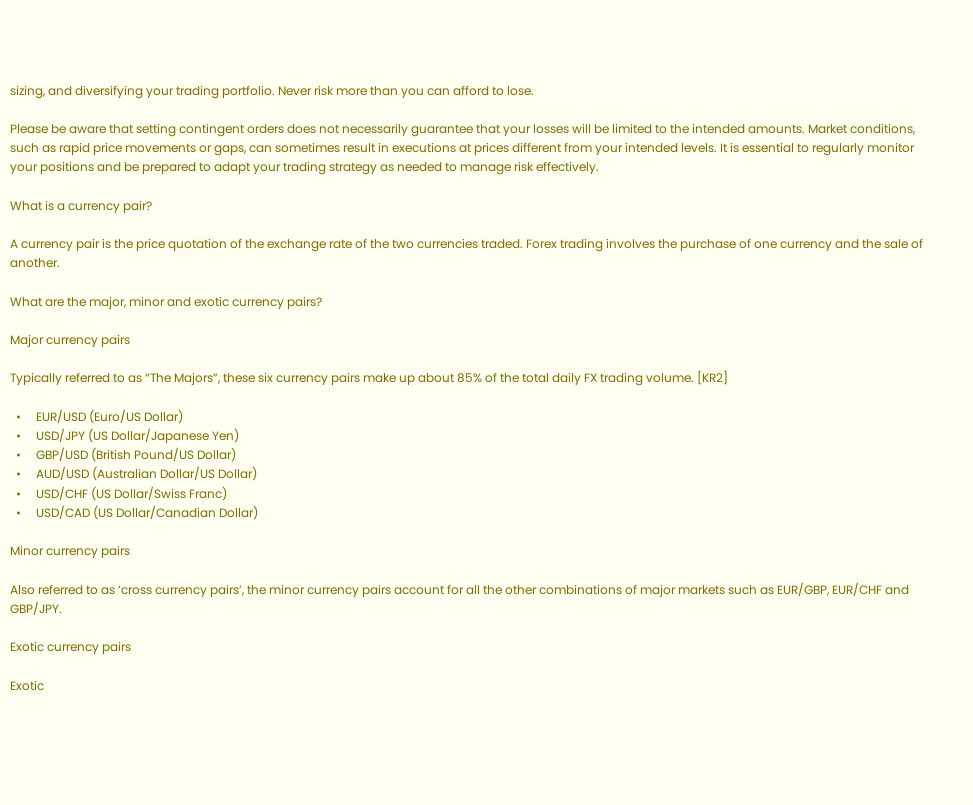sizing, and diversifying your trading portfolio. Never risk more than you can afford to lose.

Please be aware that setting contingent orders does not necessarily guarantee that your losses will be limited to the intended amounts. Market conditions, such as rapid price movements or gaps, can sometimes result in executions at prices different from your intended levels. It is essential to regularly monitor your positions and be prepared to adapt your trading strategy as needed to manage risk effectively.

What is a currency pair?

A currency pair is the price quotation of the exchange rate of the two currencies traded. Forex trading involves the purchase of one currency and the sale of another.

What are the major, minor and exotic currency pairs?

Major currency pairs

Typically referred to as “The Majors”, these six currency pairs make up about 85% of the total daily FX trading volume. [KR2]

  •     EUR/USD (Euro/US Dollar)
  •     USD/JPY (US Dollar/Japanese Yen)
  •     GBP/USD (British Pound/US Dollar)
  •     AUD/USD (Australian Dollar/US Dollar)
  •     USD/CHF (US Dollar/Swiss Franc)
  •     USD/CAD (US Dollar/Canadian Dollar)

Minor currency pairs

Also referred to as ‘cross currency pairs’, the minor currency pairs account for all the other combinations of major markets such as EUR/GBP, EUR/CHF and GBP/JPY.

Exotic currency pairs

Exotic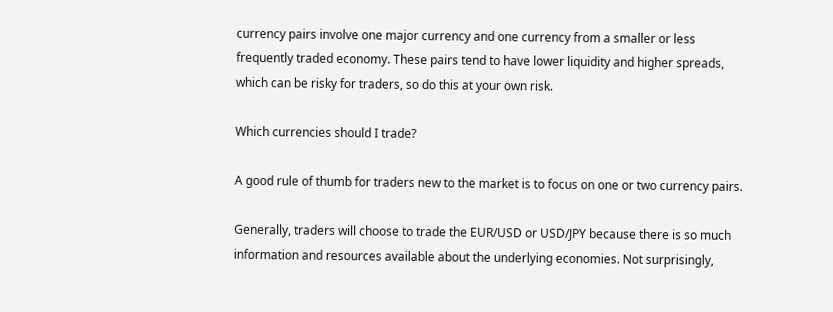currency pairs involve one major currency and one currency from a smaller or less frequently traded economy. These pairs tend to have lower liquidity and higher spreads, which can be risky for traders, so do this at your own risk.

Which currencies should I trade?

A good rule of thumb for traders new to the market is to focus on one or two currency pairs.

Generally, traders will choose to trade the EUR/USD or USD/JPY because there is so much information and resources available about the underlying economies. Not surprisingly,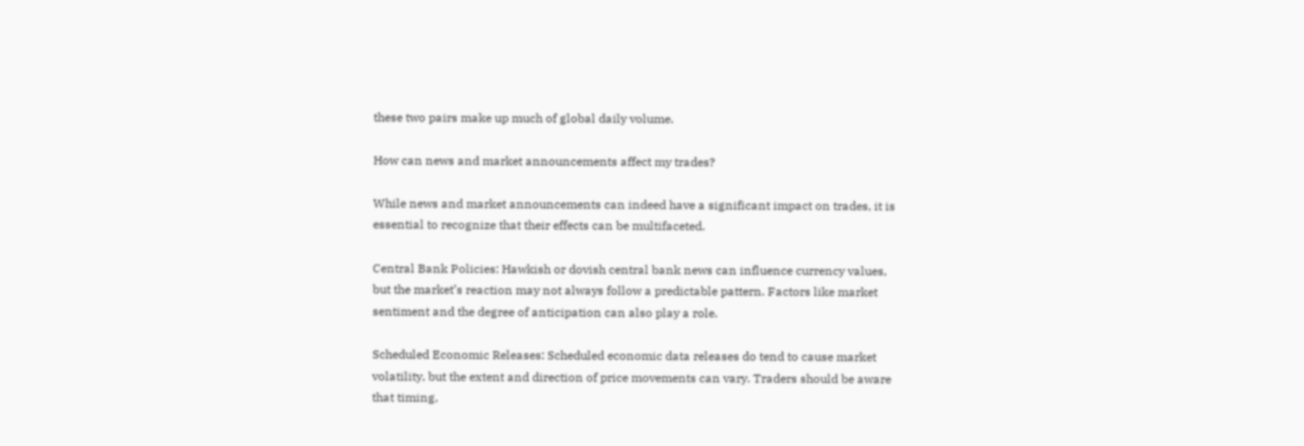these two pairs make up much of global daily volume.

How can news and market announcements affect my trades?

While news and market announcements can indeed have a significant impact on trades, it is essential to recognize that their effects can be multifaceted.

Central Bank Policies: Hawkish or dovish central bank news can influence currency values, but the market’s reaction may not always follow a predictable pattern. Factors like market sentiment and the degree of anticipation can also play a role.

Scheduled Economic Releases: Scheduled economic data releases do tend to cause market volatility, but the extent and direction of price movements can vary. Traders should be aware that timing,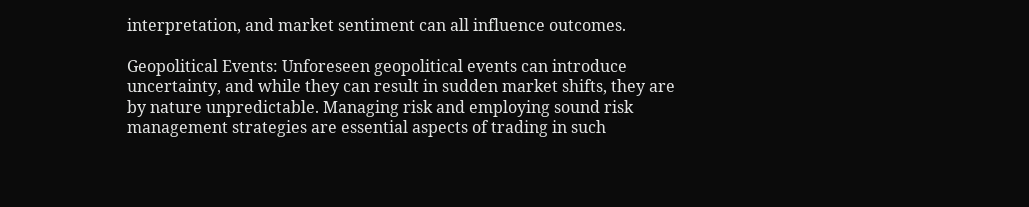interpretation, and market sentiment can all influence outcomes.

Geopolitical Events: Unforeseen geopolitical events can introduce uncertainty, and while they can result in sudden market shifts, they are by nature unpredictable. Managing risk and employing sound risk management strategies are essential aspects of trading in such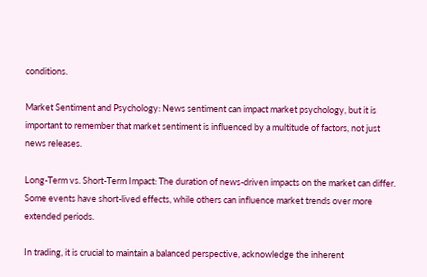conditions.

Market Sentiment and Psychology: News sentiment can impact market psychology, but it is important to remember that market sentiment is influenced by a multitude of factors, not just news releases.

Long-Term vs. Short-Term Impact: The duration of news-driven impacts on the market can differ. Some events have short-lived effects, while others can influence market trends over more extended periods.

In trading, it is crucial to maintain a balanced perspective, acknowledge the inherent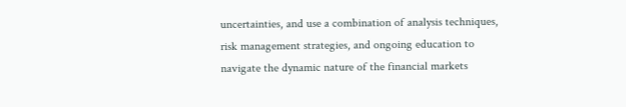uncertainties, and use a combination of analysis techniques, risk management strategies, and ongoing education to navigate the dynamic nature of the financial markets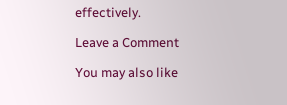effectively.

Leave a Comment

You may also like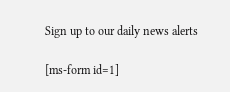Sign up to our daily news alerts

[ms-form id=1]